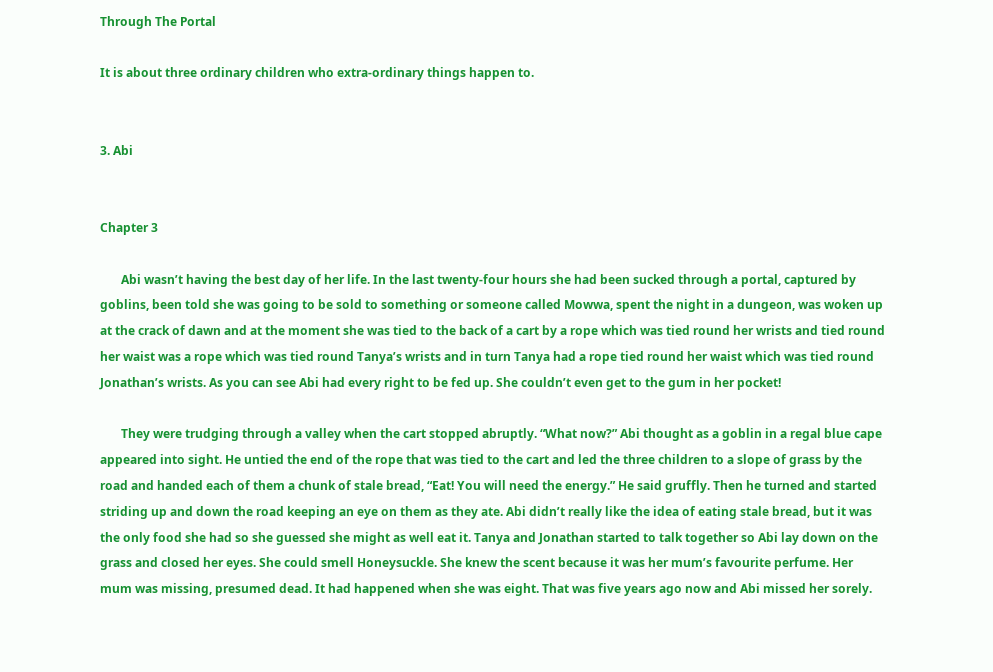Through The Portal

It is about three ordinary children who extra-ordinary things happen to.


3. Abi


Chapter 3

       Abi wasn’t having the best day of her life. In the last twenty-four hours she had been sucked through a portal, captured by goblins, been told she was going to be sold to something or someone called Mowwa, spent the night in a dungeon, was woken up at the crack of dawn and at the moment she was tied to the back of a cart by a rope which was tied round her wrists and tied round her waist was a rope which was tied round Tanya’s wrists and in turn Tanya had a rope tied round her waist which was tied round Jonathan’s wrists. As you can see Abi had every right to be fed up. She couldn’t even get to the gum in her pocket!

       They were trudging through a valley when the cart stopped abruptly. “What now?” Abi thought as a goblin in a regal blue cape appeared into sight. He untied the end of the rope that was tied to the cart and led the three children to a slope of grass by the road and handed each of them a chunk of stale bread, “Eat! You will need the energy.” He said gruffly. Then he turned and started striding up and down the road keeping an eye on them as they ate. Abi didn’t really like the idea of eating stale bread, but it was the only food she had so she guessed she might as well eat it. Tanya and Jonathan started to talk together so Abi lay down on the grass and closed her eyes. She could smell Honeysuckle. She knew the scent because it was her mum’s favourite perfume. Her mum was missing, presumed dead. It had happened when she was eight. That was five years ago now and Abi missed her sorely.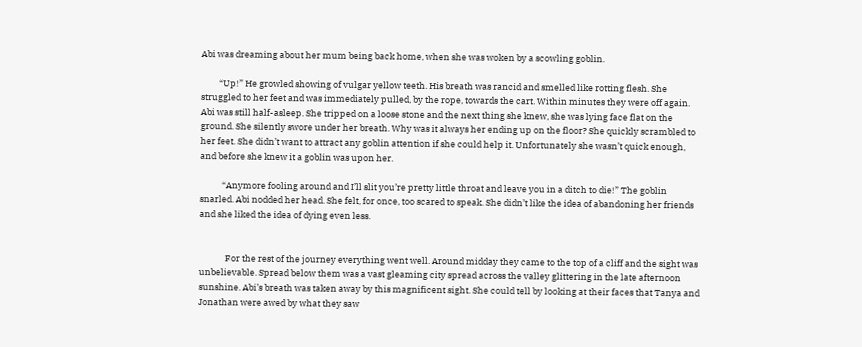Abi was dreaming about her mum being back home, when she was woken by a scowling goblin.

         “Up!” He growled showing of vulgar yellow teeth. His breath was rancid and smelled like rotting flesh. She struggled to her feet and was immediately pulled, by the rope, towards the cart. Within minutes they were off again. Abi was still half-asleep. She tripped on a loose stone and the next thing she knew, she was lying face flat on the ground. She silently swore under her breath. Why was it always her ending up on the floor? She quickly scrambled to her feet. She didn’t want to attract any goblin attention if she could help it. Unfortunately she wasn’t quick enough, and before she knew it a goblin was upon her.

           “Anymore fooling around and I’ll slit you’re pretty little throat and leave you in a ditch to die!” The goblin snarled. Abi nodded her head. She felt, for once, too scared to speak. She didn’t like the idea of abandoning her friends and she liked the idea of dying even less.


             For the rest of the journey everything went well. Around midday they came to the top of a cliff and the sight was unbelievable. Spread below them was a vast gleaming city spread across the valley glittering in the late afternoon sunshine. Abi’s breath was taken away by this magnificent sight. She could tell by looking at their faces that Tanya and Jonathan were awed by what they saw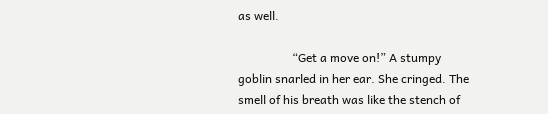as well.

                  “Get a move on!” A stumpy goblin snarled in her ear. She cringed. The smell of his breath was like the stench of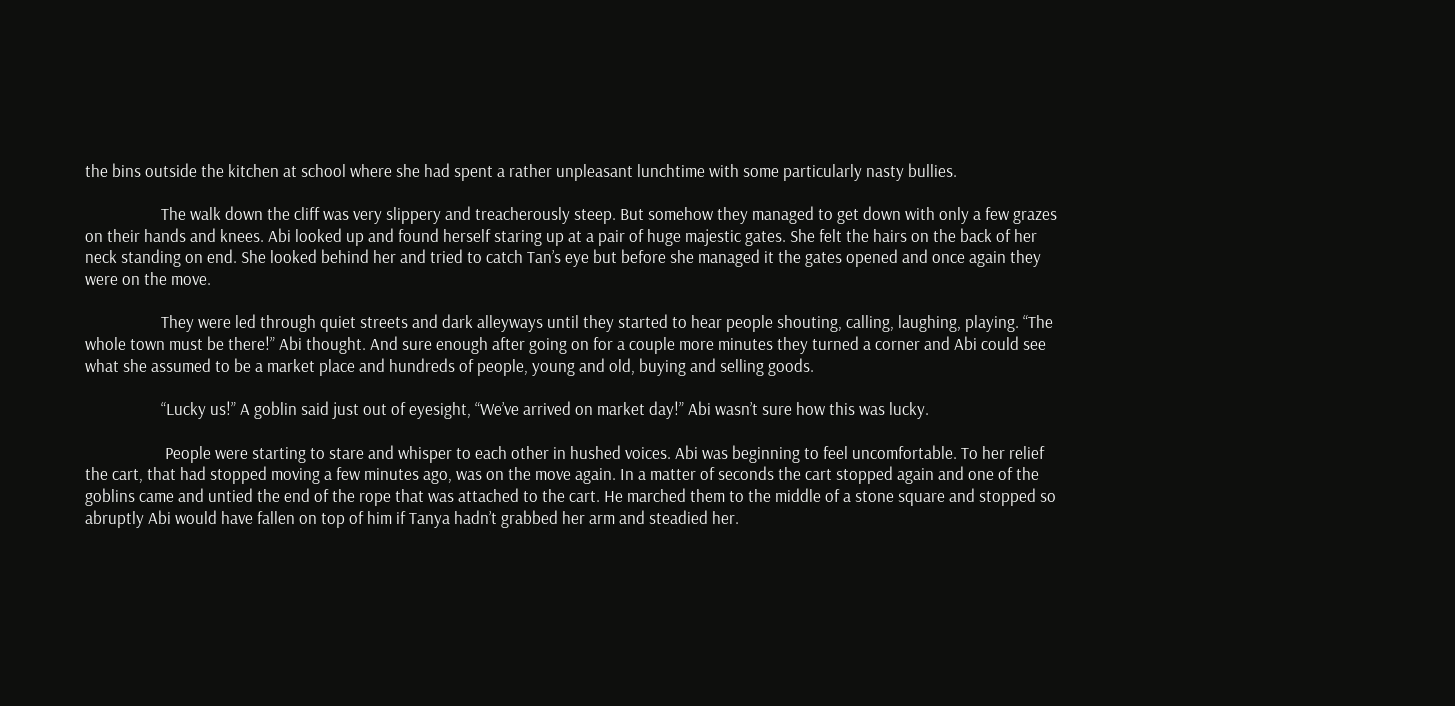the bins outside the kitchen at school where she had spent a rather unpleasant lunchtime with some particularly nasty bullies.

                   The walk down the cliff was very slippery and treacherously steep. But somehow they managed to get down with only a few grazes on their hands and knees. Abi looked up and found herself staring up at a pair of huge majestic gates. She felt the hairs on the back of her neck standing on end. She looked behind her and tried to catch Tan’s eye but before she managed it the gates opened and once again they were on the move.

                   They were led through quiet streets and dark alleyways until they started to hear people shouting, calling, laughing, playing. “The whole town must be there!” Abi thought. And sure enough after going on for a couple more minutes they turned a corner and Abi could see what she assumed to be a market place and hundreds of people, young and old, buying and selling goods.

                   “Lucky us!” A goblin said just out of eyesight, “We’ve arrived on market day!” Abi wasn’t sure how this was lucky.

                    People were starting to stare and whisper to each other in hushed voices. Abi was beginning to feel uncomfortable. To her relief the cart, that had stopped moving a few minutes ago, was on the move again. In a matter of seconds the cart stopped again and one of the goblins came and untied the end of the rope that was attached to the cart. He marched them to the middle of a stone square and stopped so abruptly Abi would have fallen on top of him if Tanya hadn’t grabbed her arm and steadied her.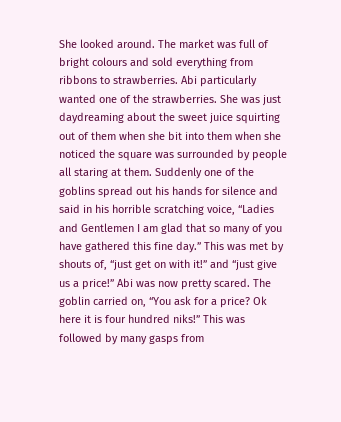She looked around. The market was full of bright colours and sold everything from ribbons to strawberries. Abi particularly wanted one of the strawberries. She was just daydreaming about the sweet juice squirting out of them when she bit into them when she noticed the square was surrounded by people all staring at them. Suddenly one of the goblins spread out his hands for silence and said in his horrible scratching voice, “Ladies and Gentlemen I am glad that so many of you have gathered this fine day.” This was met by shouts of, “just get on with it!” and “just give us a price!” Abi was now pretty scared. The goblin carried on, “You ask for a price? Ok here it is four hundred niks!” This was followed by many gasps from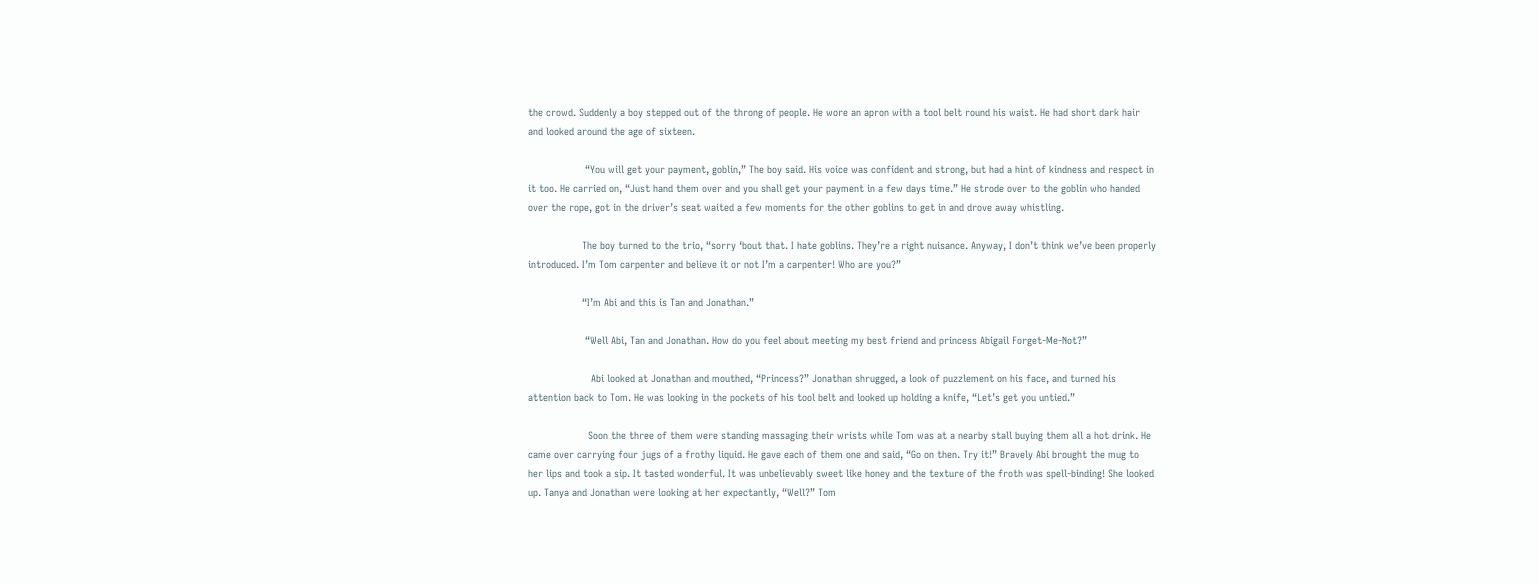the crowd. Suddenly a boy stepped out of the throng of people. He wore an apron with a tool belt round his waist. He had short dark hair and looked around the age of sixteen.

                   “You will get your payment, goblin,” The boy said. His voice was confident and strong, but had a hint of kindness and respect in it too. He carried on, “Just hand them over and you shall get your payment in a few days time.” He strode over to the goblin who handed over the rope, got in the driver’s seat waited a few moments for the other goblins to get in and drove away whistling.

                  The boy turned to the trio, “sorry ‘bout that. I hate goblins. They’re a right nuisance. Anyway, I don’t think we’ve been properly introduced. I’m Tom carpenter and believe it or not I’m a carpenter! Who are you?”

                  “I’m Abi and this is Tan and Jonathan.”

                   “Well Abi, Tan and Jonathan. How do you feel about meeting my best friend and princess Abigail Forget-Me-Not?”

                     Abi looked at Jonathan and mouthed, “Princess?” Jonathan shrugged, a look of puzzlement on his face, and turned his attention back to Tom. He was looking in the pockets of his tool belt and looked up holding a knife, “Let’s get you untied.”

                    Soon the three of them were standing massaging their wrists while Tom was at a nearby stall buying them all a hot drink. He came over carrying four jugs of a frothy liquid. He gave each of them one and said, “Go on then. Try it!” Bravely Abi brought the mug to her lips and took a sip. It tasted wonderful. It was unbelievably sweet like honey and the texture of the froth was spell-binding! She looked up. Tanya and Jonathan were looking at her expectantly, “Well?” Tom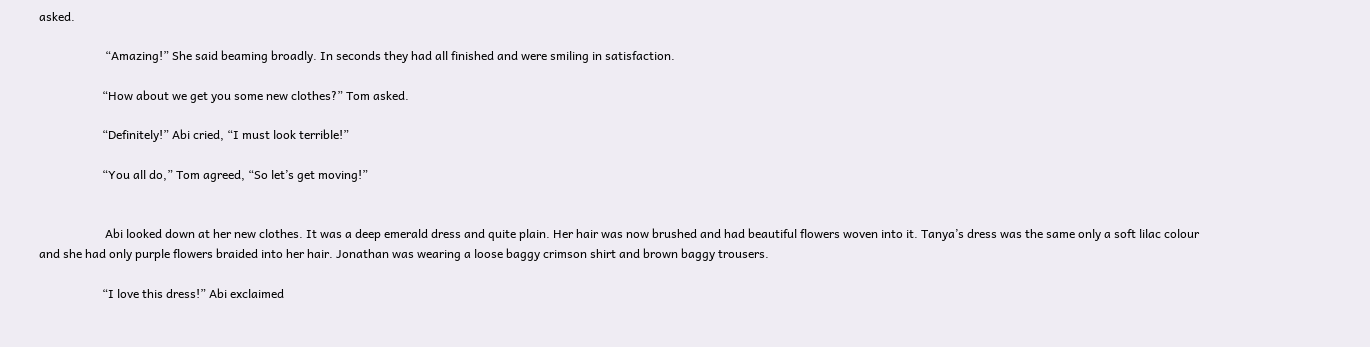asked.

                      “Amazing!” She said beaming broadly. In seconds they had all finished and were smiling in satisfaction.

                     “How about we get you some new clothes?” Tom asked.

                     “Definitely!” Abi cried, “I must look terrible!”

                     “You all do,” Tom agreed, “So let’s get moving!”


                      Abi looked down at her new clothes. It was a deep emerald dress and quite plain. Her hair was now brushed and had beautiful flowers woven into it. Tanya’s dress was the same only a soft lilac colour and she had only purple flowers braided into her hair. Jonathan was wearing a loose baggy crimson shirt and brown baggy trousers.

                     “I love this dress!” Abi exclaimed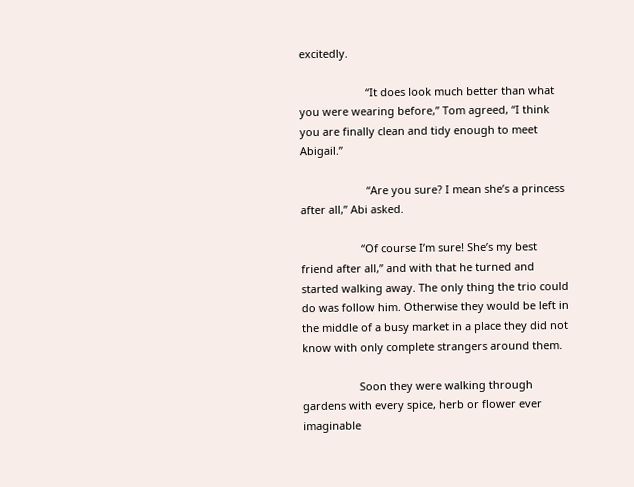excitedly.

                      “It does look much better than what you were wearing before,” Tom agreed, “I think you are finally clean and tidy enough to meet Abigail.”

                      “Are you sure? I mean she’s a princess after all,” Abi asked.

                    “Of course I’m sure! She’s my best friend after all,” and with that he turned and started walking away. The only thing the trio could do was follow him. Otherwise they would be left in the middle of a busy market in a place they did not know with only complete strangers around them.

                   Soon they were walking through gardens with every spice, herb or flower ever imaginable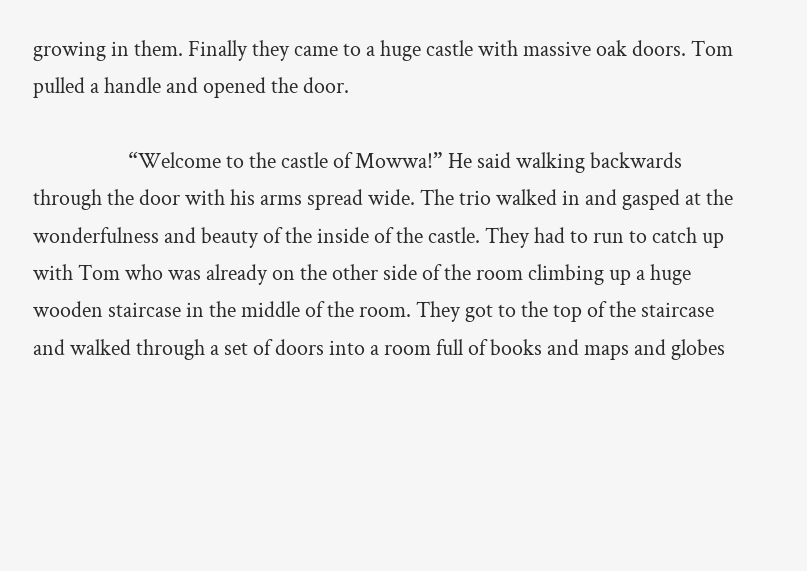growing in them. Finally they came to a huge castle with massive oak doors. Tom pulled a handle and opened the door.

                   “Welcome to the castle of Mowwa!” He said walking backwards through the door with his arms spread wide. The trio walked in and gasped at the wonderfulness and beauty of the inside of the castle. They had to run to catch up with Tom who was already on the other side of the room climbing up a huge wooden staircase in the middle of the room. They got to the top of the staircase and walked through a set of doors into a room full of books and maps and globes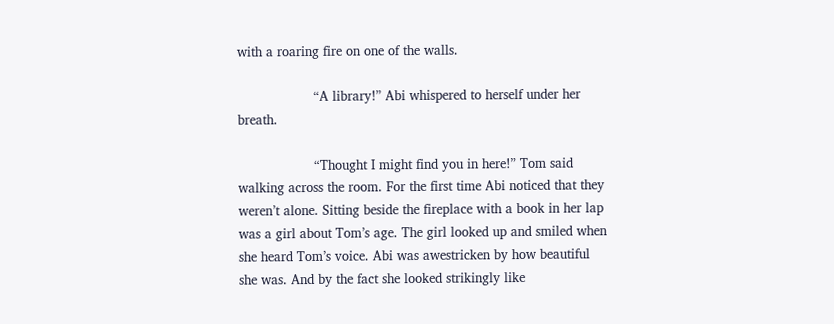with a roaring fire on one of the walls.

                   “A library!” Abi whispered to herself under her breath.

                   “Thought I might find you in here!” Tom said walking across the room. For the first time Abi noticed that they weren’t alone. Sitting beside the fireplace with a book in her lap was a girl about Tom’s age. The girl looked up and smiled when she heard Tom’s voice. Abi was awestricken by how beautiful she was. And by the fact she looked strikingly like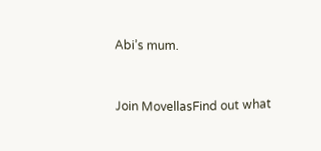Abi’s mum.


Join MovellasFind out what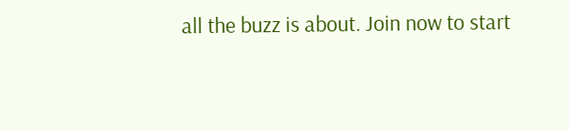all the buzz is about. Join now to start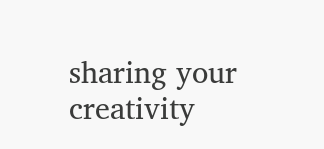sharing your creativity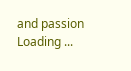and passion
Loading ...